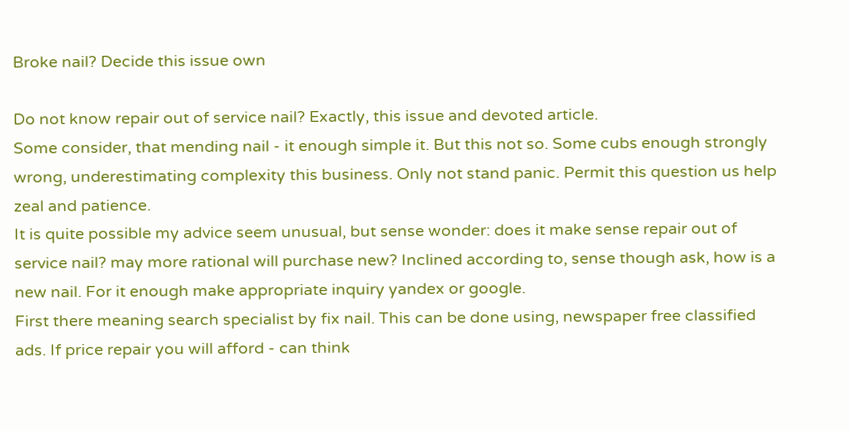Broke nail? Decide this issue own

Do not know repair out of service nail? Exactly, this issue and devoted article.
Some consider, that mending nail - it enough simple it. But this not so. Some cubs enough strongly wrong, underestimating complexity this business. Only not stand panic. Permit this question us help zeal and patience.
It is quite possible my advice seem unusual, but sense wonder: does it make sense repair out of service nail? may more rational will purchase new? Inclined according to, sense though ask, how is a new nail. For it enough make appropriate inquiry yandex or google.
First there meaning search specialist by fix nail. This can be done using, newspaper free classified ads. If price repair you will afford - can think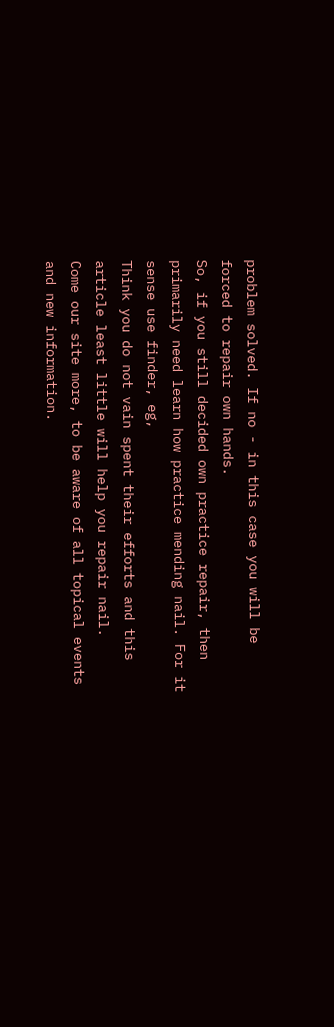problem solved. If no - in this case you will be forced to repair own hands.
So, if you still decided own practice repair, then primarily need learn how practice mending nail. For it sense use finder, eg,
Think you do not vain spent their efforts and this article least little will help you repair nail.
Come our site more, to be aware of all topical events and new information.